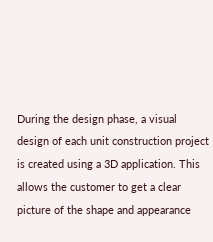During the design phase, a visual design of each unit construction project is created using a 3D application. This allows the customer to get a clear picture of the shape and appearance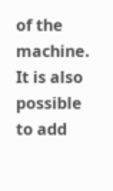of the machine. It is also possible to add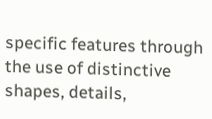specific features through the use of distinctive shapes, details,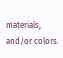materials, and/or colors.